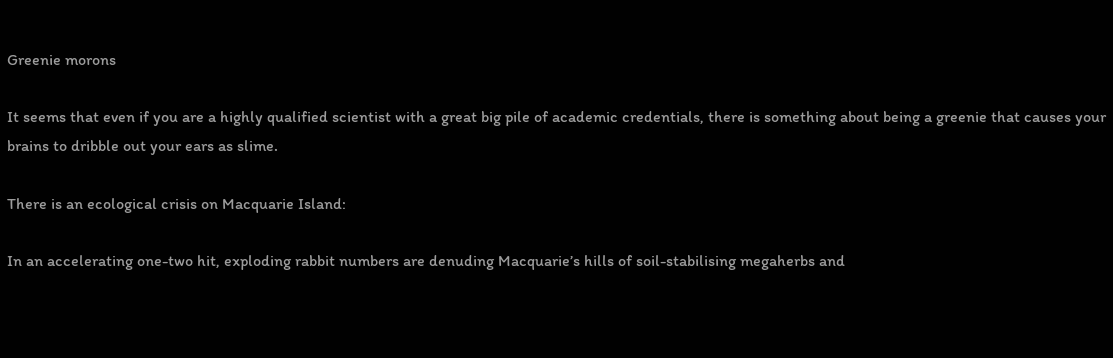Greenie morons

It seems that even if you are a highly qualified scientist with a great big pile of academic credentials, there is something about being a greenie that causes your brains to dribble out your ears as slime.

There is an ecological crisis on Macquarie Island:

In an accelerating one-two hit, exploding rabbit numbers are denuding Macquarie’s hills of soil-stabilising megaherbs and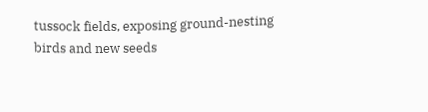tussock fields, exposing ground-nesting birds and new seeds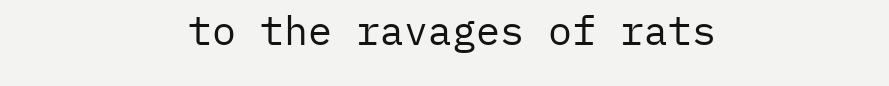to the ravages of rats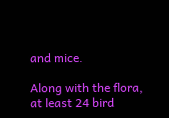and mice.

Along with the flora, at least 24 bird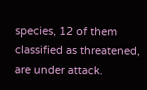species, 12 of them classified as threatened, are under attack.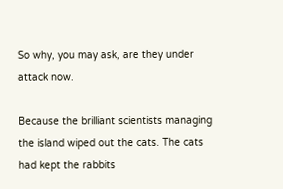So why, you may ask, are they under attack now.

Because the brilliant scientists managing the island wiped out the cats. The cats had kept the rabbits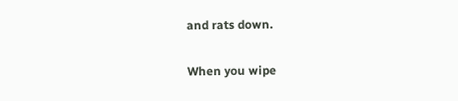and rats down.

When you wipe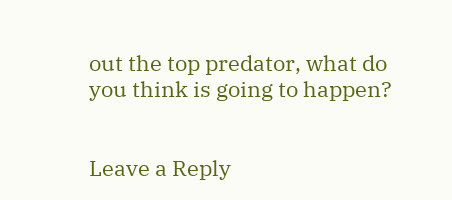out the top predator, what do you think is going to happen?


Leave a Reply